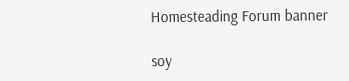Homesteading Forum banner

soy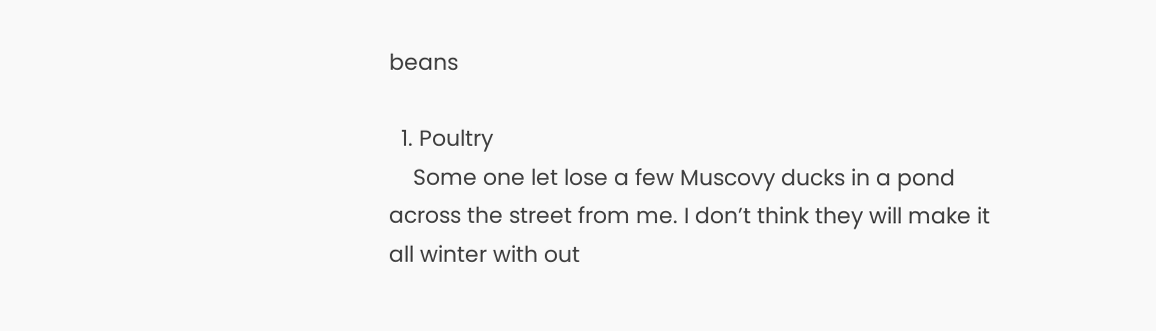beans

  1. Poultry
    Some one let lose a few Muscovy ducks in a pond across the street from me. I don’t think they will make it all winter with out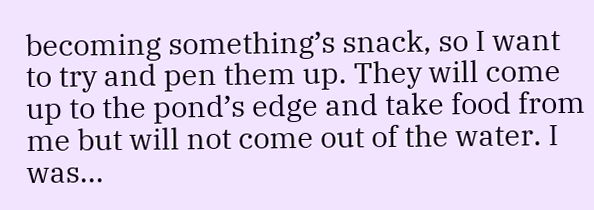becoming something’s snack, so I want to try and pen them up. They will come up to the pond’s edge and take food from me but will not come out of the water. I was...